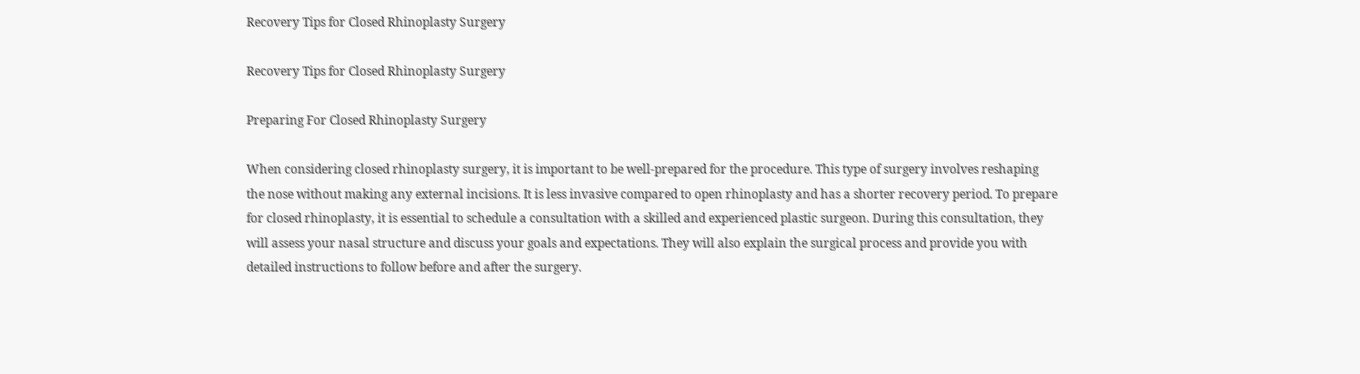Recovery Tips for Closed Rhinoplasty Surgery

Recovery Tips for Closed Rhinoplasty Surgery

Preparing For Closed Rhinoplasty Surgery

When considering closed rhinoplasty surgery, it is important to be well-prepared for the procedure. This type of surgery involves reshaping the nose without making any external incisions. It is less invasive compared to open rhinoplasty and has a shorter recovery period. To prepare for closed rhinoplasty, it is essential to schedule a consultation with a skilled and experienced plastic surgeon. During this consultation, they will assess your nasal structure and discuss your goals and expectations. They will also explain the surgical process and provide you with detailed instructions to follow before and after the surgery.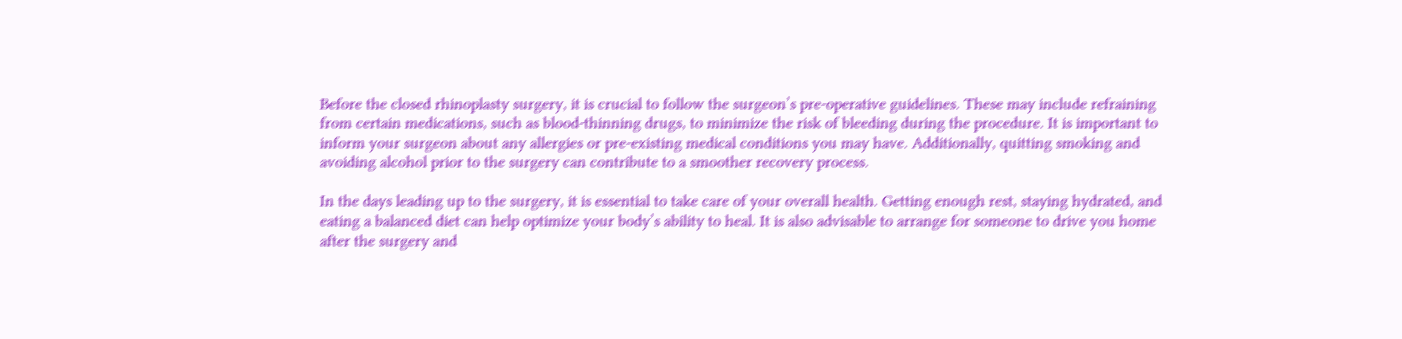Before the closed rhinoplasty surgery, it is crucial to follow the surgeon’s pre-operative guidelines. These may include refraining from certain medications, such as blood-thinning drugs, to minimize the risk of bleeding during the procedure. It is important to inform your surgeon about any allergies or pre-existing medical conditions you may have. Additionally, quitting smoking and avoiding alcohol prior to the surgery can contribute to a smoother recovery process.

In the days leading up to the surgery, it is essential to take care of your overall health. Getting enough rest, staying hydrated, and eating a balanced diet can help optimize your body’s ability to heal. It is also advisable to arrange for someone to drive you home after the surgery and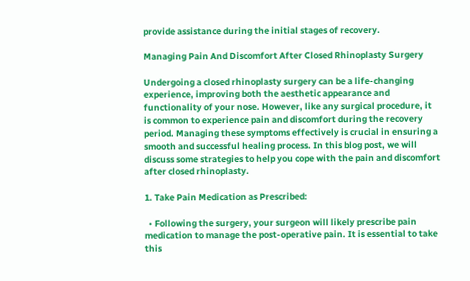provide assistance during the initial stages of recovery.

Managing Pain And Discomfort After Closed Rhinoplasty Surgery

Undergoing a closed rhinoplasty surgery can be a life-changing experience, improving both the aesthetic appearance and functionality of your nose. However, like any surgical procedure, it is common to experience pain and discomfort during the recovery period. Managing these symptoms effectively is crucial in ensuring a smooth and successful healing process. In this blog post, we will discuss some strategies to help you cope with the pain and discomfort after closed rhinoplasty.

1. Take Pain Medication as Prescribed:

  • Following the surgery, your surgeon will likely prescribe pain medication to manage the post-operative pain. It is essential to take this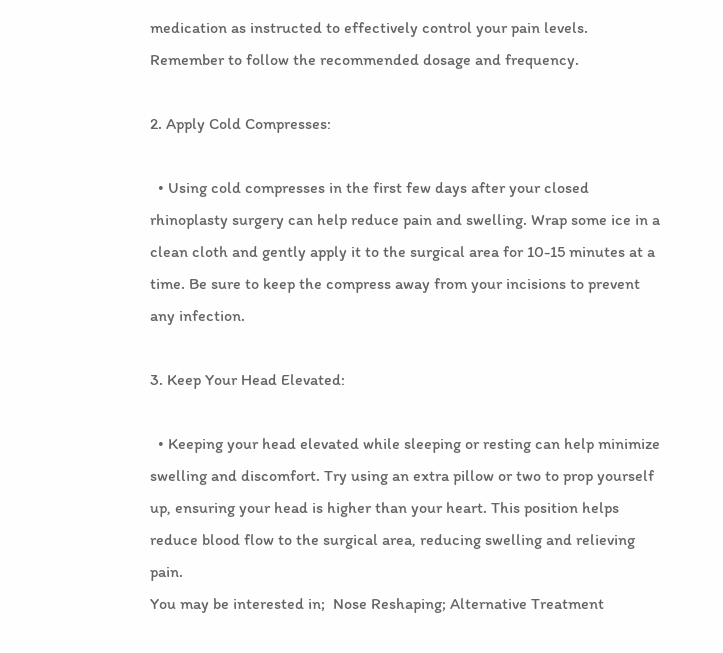medication as instructed to effectively control your pain levels. Remember to follow the recommended dosage and frequency.

2. Apply Cold Compresses:

  • Using cold compresses in the first few days after your closed rhinoplasty surgery can help reduce pain and swelling. Wrap some ice in a clean cloth and gently apply it to the surgical area for 10-15 minutes at a time. Be sure to keep the compress away from your incisions to prevent any infection.

3. Keep Your Head Elevated:

  • Keeping your head elevated while sleeping or resting can help minimize swelling and discomfort. Try using an extra pillow or two to prop yourself up, ensuring your head is higher than your heart. This position helps reduce blood flow to the surgical area, reducing swelling and relieving pain.
You may be interested in;  Nose Reshaping; Alternative Treatment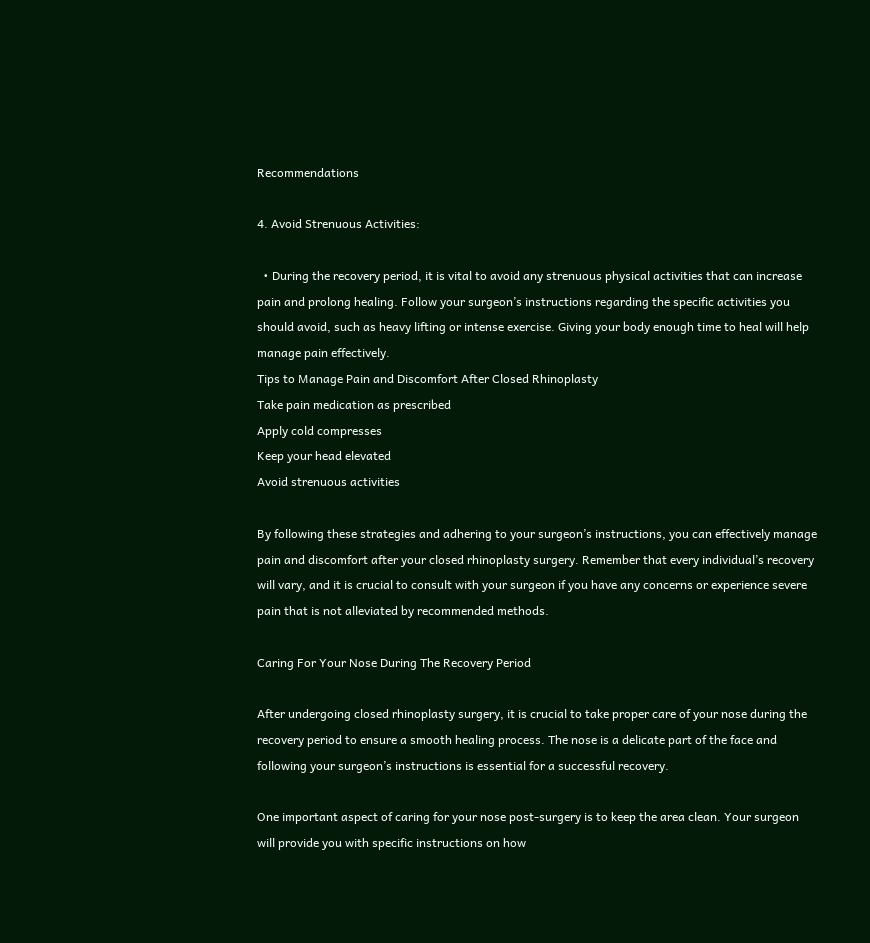Recommendations

4. Avoid Strenuous Activities:

  • During the recovery period, it is vital to avoid any strenuous physical activities that can increase pain and prolong healing. Follow your surgeon’s instructions regarding the specific activities you should avoid, such as heavy lifting or intense exercise. Giving your body enough time to heal will help manage pain effectively.
Tips to Manage Pain and Discomfort After Closed Rhinoplasty
Take pain medication as prescribed
Apply cold compresses
Keep your head elevated
Avoid strenuous activities

By following these strategies and adhering to your surgeon’s instructions, you can effectively manage pain and discomfort after your closed rhinoplasty surgery. Remember that every individual’s recovery will vary, and it is crucial to consult with your surgeon if you have any concerns or experience severe pain that is not alleviated by recommended methods.

Caring For Your Nose During The Recovery Period

After undergoing closed rhinoplasty surgery, it is crucial to take proper care of your nose during the recovery period to ensure a smooth healing process. The nose is a delicate part of the face and following your surgeon’s instructions is essential for a successful recovery.

One important aspect of caring for your nose post-surgery is to keep the area clean. Your surgeon will provide you with specific instructions on how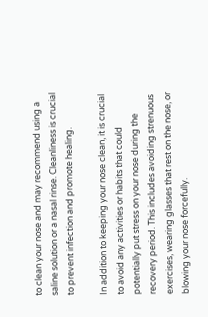to clean your nose and may recommend using a saline solution or a nasal rinse. Cleanliness is crucial to prevent infection and promote healing.

In addition to keeping your nose clean, it is crucial to avoid any activities or habits that could potentially put stress on your nose during the recovery period. This includes avoiding strenuous exercises, wearing glasses that rest on the nose, or blowing your nose forcefully.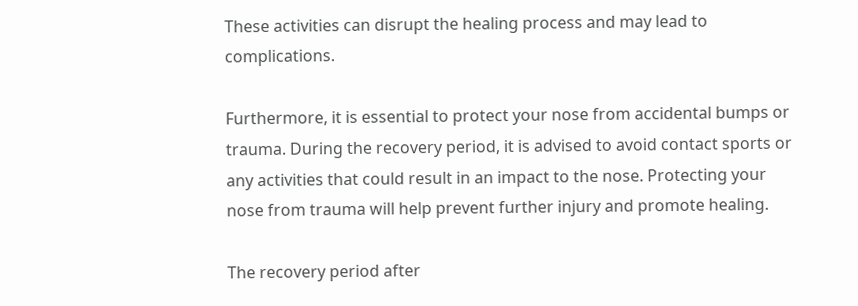These activities can disrupt the healing process and may lead to complications.

Furthermore, it is essential to protect your nose from accidental bumps or trauma. During the recovery period, it is advised to avoid contact sports or any activities that could result in an impact to the nose. Protecting your nose from trauma will help prevent further injury and promote healing.

The recovery period after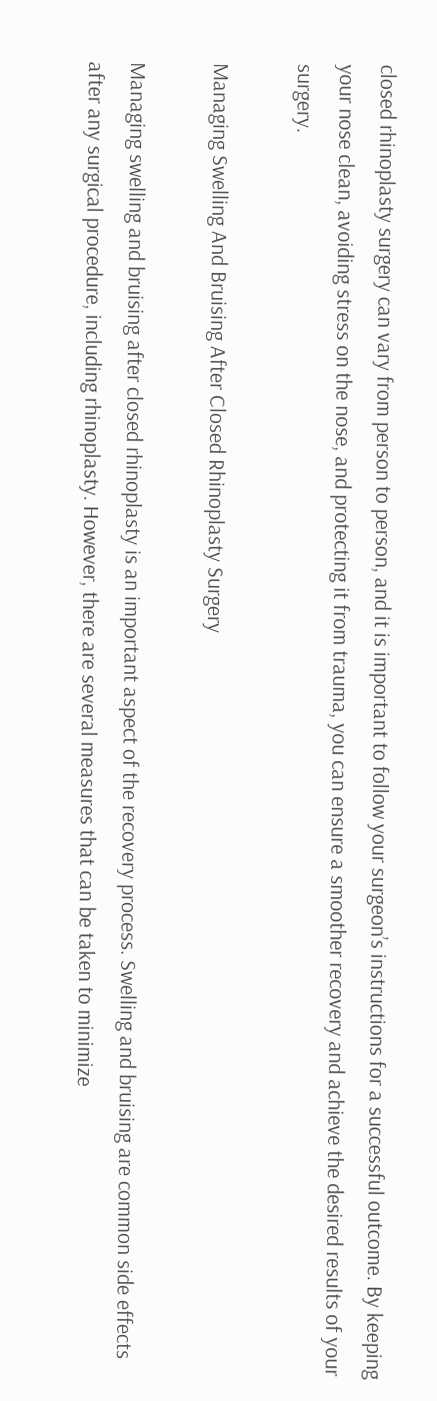closed rhinoplasty surgery can vary from person to person, and it is important to follow your surgeon’s instructions for a successful outcome. By keeping your nose clean, avoiding stress on the nose, and protecting it from trauma, you can ensure a smoother recovery and achieve the desired results of your surgery.

Managing Swelling And Bruising After Closed Rhinoplasty Surgery

Managing swelling and bruising after closed rhinoplasty is an important aspect of the recovery process. Swelling and bruising are common side effects after any surgical procedure, including rhinoplasty. However, there are several measures that can be taken to minimize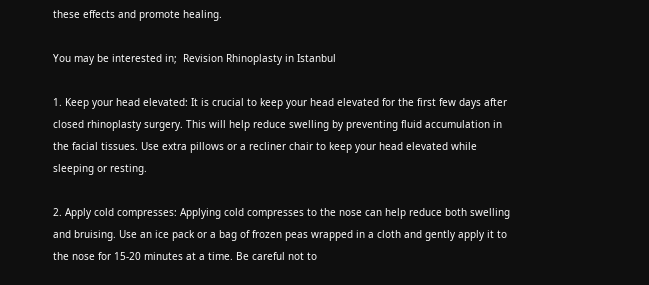these effects and promote healing.

You may be interested in;  Revision Rhinoplasty in Istanbul

1. Keep your head elevated: It is crucial to keep your head elevated for the first few days after closed rhinoplasty surgery. This will help reduce swelling by preventing fluid accumulation in the facial tissues. Use extra pillows or a recliner chair to keep your head elevated while sleeping or resting.

2. Apply cold compresses: Applying cold compresses to the nose can help reduce both swelling and bruising. Use an ice pack or a bag of frozen peas wrapped in a cloth and gently apply it to the nose for 15-20 minutes at a time. Be careful not to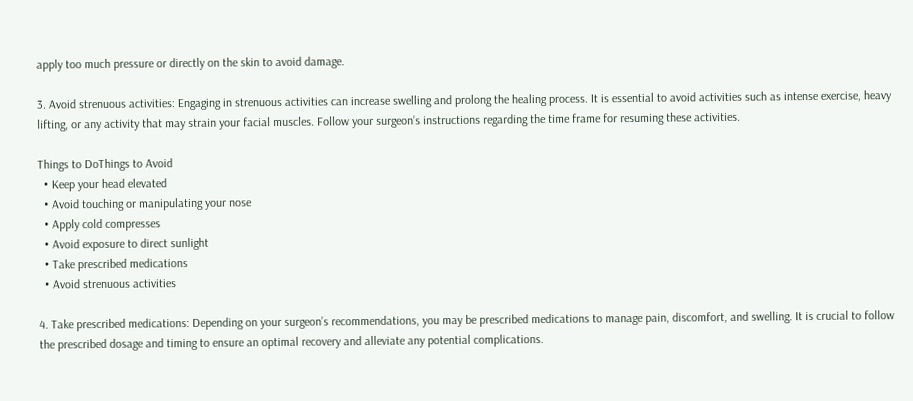apply too much pressure or directly on the skin to avoid damage.

3. Avoid strenuous activities: Engaging in strenuous activities can increase swelling and prolong the healing process. It is essential to avoid activities such as intense exercise, heavy lifting, or any activity that may strain your facial muscles. Follow your surgeon’s instructions regarding the time frame for resuming these activities.

Things to DoThings to Avoid
  • Keep your head elevated
  • Avoid touching or manipulating your nose
  • Apply cold compresses
  • Avoid exposure to direct sunlight
  • Take prescribed medications
  • Avoid strenuous activities

4. Take prescribed medications: Depending on your surgeon’s recommendations, you may be prescribed medications to manage pain, discomfort, and swelling. It is crucial to follow the prescribed dosage and timing to ensure an optimal recovery and alleviate any potential complications.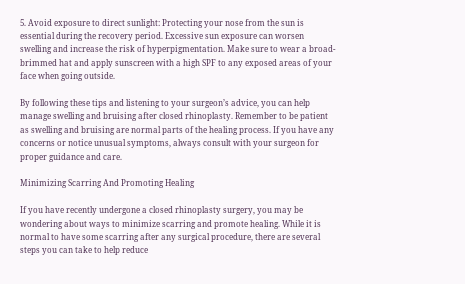5. Avoid exposure to direct sunlight: Protecting your nose from the sun is essential during the recovery period. Excessive sun exposure can worsen swelling and increase the risk of hyperpigmentation. Make sure to wear a broad-brimmed hat and apply sunscreen with a high SPF to any exposed areas of your face when going outside.

By following these tips and listening to your surgeon’s advice, you can help manage swelling and bruising after closed rhinoplasty. Remember to be patient as swelling and bruising are normal parts of the healing process. If you have any concerns or notice unusual symptoms, always consult with your surgeon for proper guidance and care.

Minimizing Scarring And Promoting Healing

If you have recently undergone a closed rhinoplasty surgery, you may be wondering about ways to minimize scarring and promote healing. While it is normal to have some scarring after any surgical procedure, there are several steps you can take to help reduce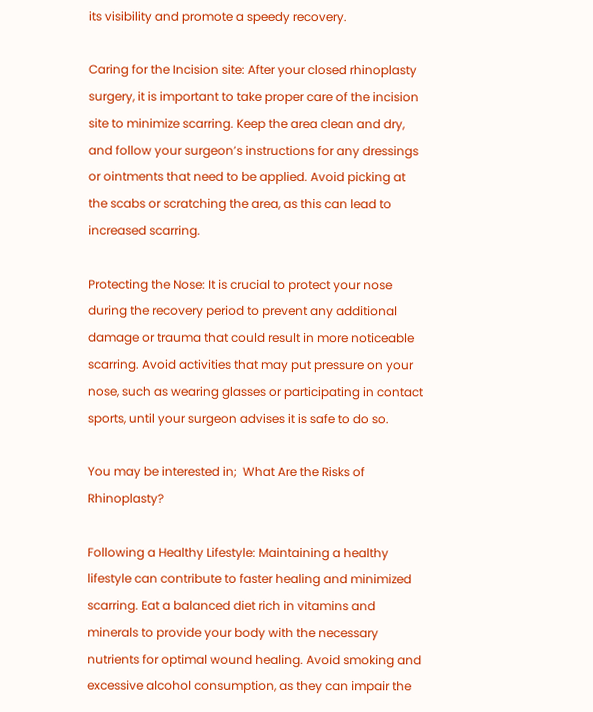its visibility and promote a speedy recovery.

Caring for the Incision site: After your closed rhinoplasty surgery, it is important to take proper care of the incision site to minimize scarring. Keep the area clean and dry, and follow your surgeon’s instructions for any dressings or ointments that need to be applied. Avoid picking at the scabs or scratching the area, as this can lead to increased scarring.

Protecting the Nose: It is crucial to protect your nose during the recovery period to prevent any additional damage or trauma that could result in more noticeable scarring. Avoid activities that may put pressure on your nose, such as wearing glasses or participating in contact sports, until your surgeon advises it is safe to do so.

You may be interested in;  What Are the Risks of Rhinoplasty?

Following a Healthy Lifestyle: Maintaining a healthy lifestyle can contribute to faster healing and minimized scarring. Eat a balanced diet rich in vitamins and minerals to provide your body with the necessary nutrients for optimal wound healing. Avoid smoking and excessive alcohol consumption, as they can impair the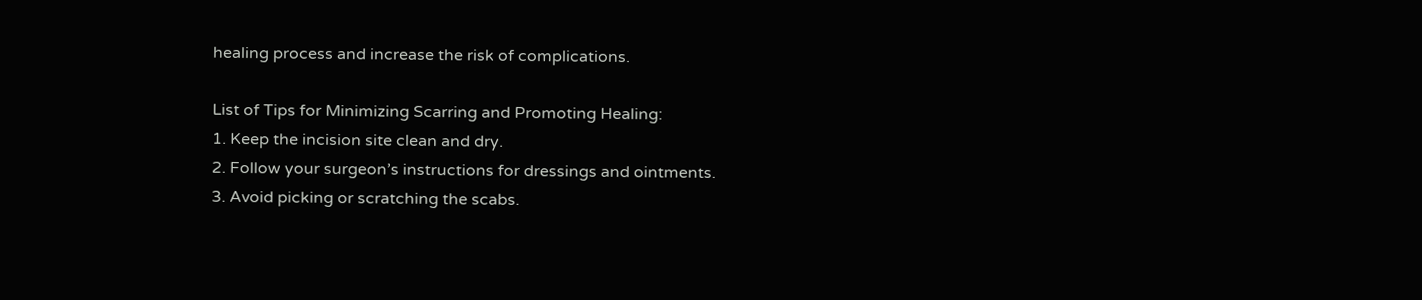healing process and increase the risk of complications.

List of Tips for Minimizing Scarring and Promoting Healing:
1. Keep the incision site clean and dry.
2. Follow your surgeon’s instructions for dressings and ointments.
3. Avoid picking or scratching the scabs.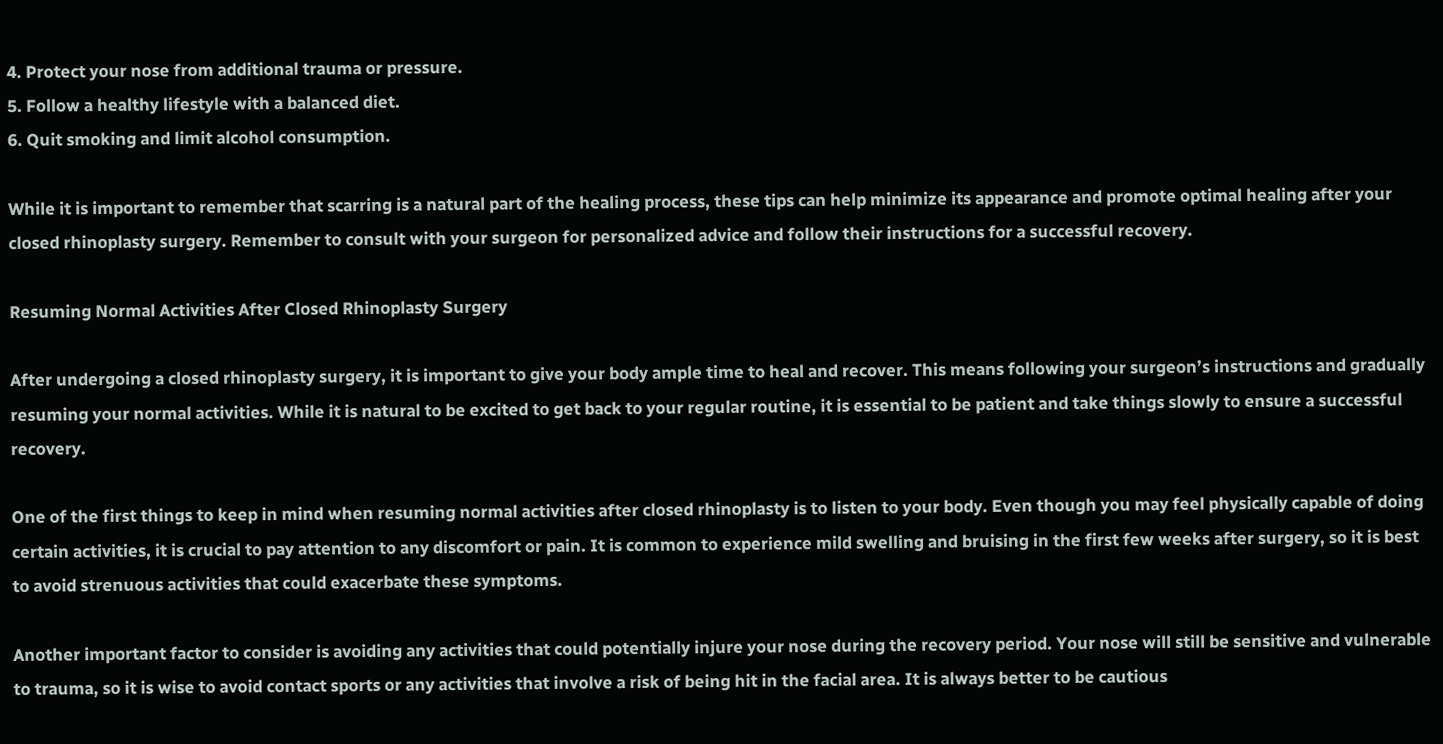4. Protect your nose from additional trauma or pressure.
5. Follow a healthy lifestyle with a balanced diet.
6. Quit smoking and limit alcohol consumption.

While it is important to remember that scarring is a natural part of the healing process, these tips can help minimize its appearance and promote optimal healing after your closed rhinoplasty surgery. Remember to consult with your surgeon for personalized advice and follow their instructions for a successful recovery.

Resuming Normal Activities After Closed Rhinoplasty Surgery

After undergoing a closed rhinoplasty surgery, it is important to give your body ample time to heal and recover. This means following your surgeon’s instructions and gradually resuming your normal activities. While it is natural to be excited to get back to your regular routine, it is essential to be patient and take things slowly to ensure a successful recovery.

One of the first things to keep in mind when resuming normal activities after closed rhinoplasty is to listen to your body. Even though you may feel physically capable of doing certain activities, it is crucial to pay attention to any discomfort or pain. It is common to experience mild swelling and bruising in the first few weeks after surgery, so it is best to avoid strenuous activities that could exacerbate these symptoms.

Another important factor to consider is avoiding any activities that could potentially injure your nose during the recovery period. Your nose will still be sensitive and vulnerable to trauma, so it is wise to avoid contact sports or any activities that involve a risk of being hit in the facial area. It is always better to be cautious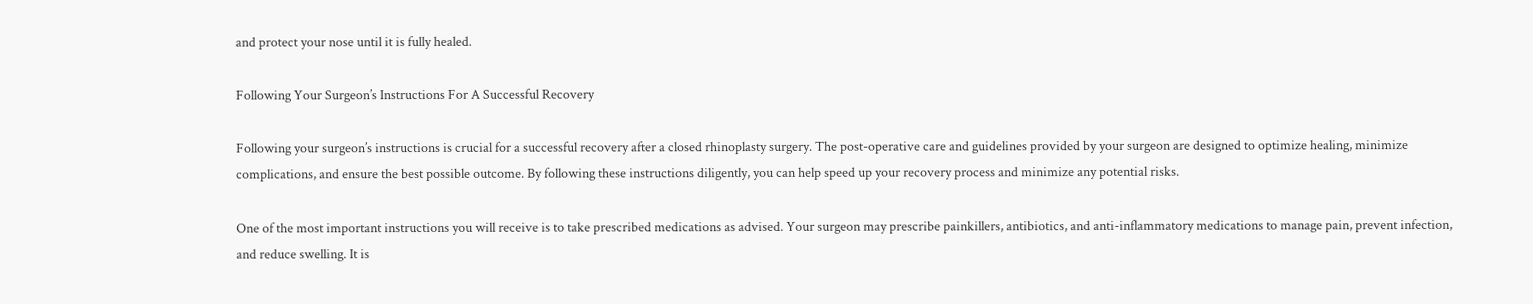and protect your nose until it is fully healed.

Following Your Surgeon’s Instructions For A Successful Recovery

Following your surgeon’s instructions is crucial for a successful recovery after a closed rhinoplasty surgery. The post-operative care and guidelines provided by your surgeon are designed to optimize healing, minimize complications, and ensure the best possible outcome. By following these instructions diligently, you can help speed up your recovery process and minimize any potential risks.

One of the most important instructions you will receive is to take prescribed medications as advised. Your surgeon may prescribe painkillers, antibiotics, and anti-inflammatory medications to manage pain, prevent infection, and reduce swelling. It is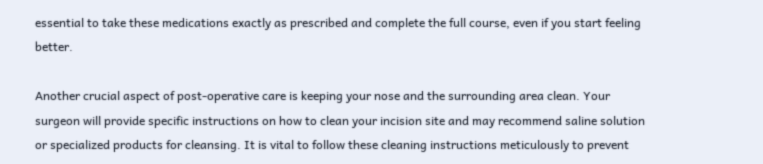essential to take these medications exactly as prescribed and complete the full course, even if you start feeling better.

Another crucial aspect of post-operative care is keeping your nose and the surrounding area clean. Your surgeon will provide specific instructions on how to clean your incision site and may recommend saline solution or specialized products for cleansing. It is vital to follow these cleaning instructions meticulously to prevent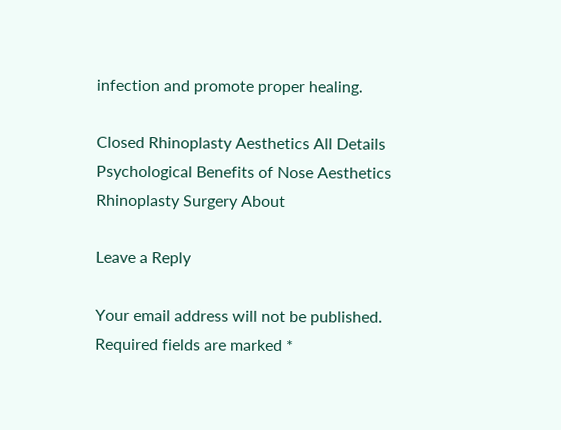infection and promote proper healing.

Closed Rhinoplasty Aesthetics All Details
Psychological Benefits of Nose Aesthetics
Rhinoplasty Surgery About

Leave a Reply

Your email address will not be published. Required fields are marked *